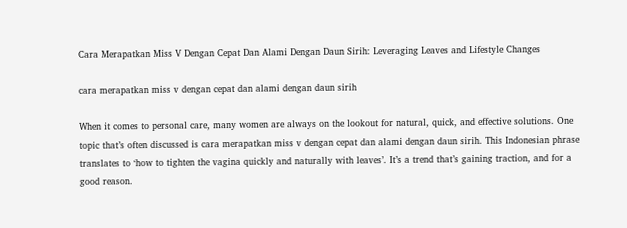Cara Merapatkan Miss V Dengan Cepat Dan Alami Dengan Daun Sirih: Leveraging Leaves and Lifestyle Changes

cara merapatkan miss v dengan cepat dan alami dengan daun sirih

When it comes to personal care, many women are always on the lookout for natural, quick, and effective solutions. One topic that’s often discussed is cara merapatkan miss v dengan cepat dan alami dengan daun sirih. This Indonesian phrase translates to ‘how to tighten the vagina quickly and naturally with leaves’. It’s a trend that’s gaining traction, and for a good reason.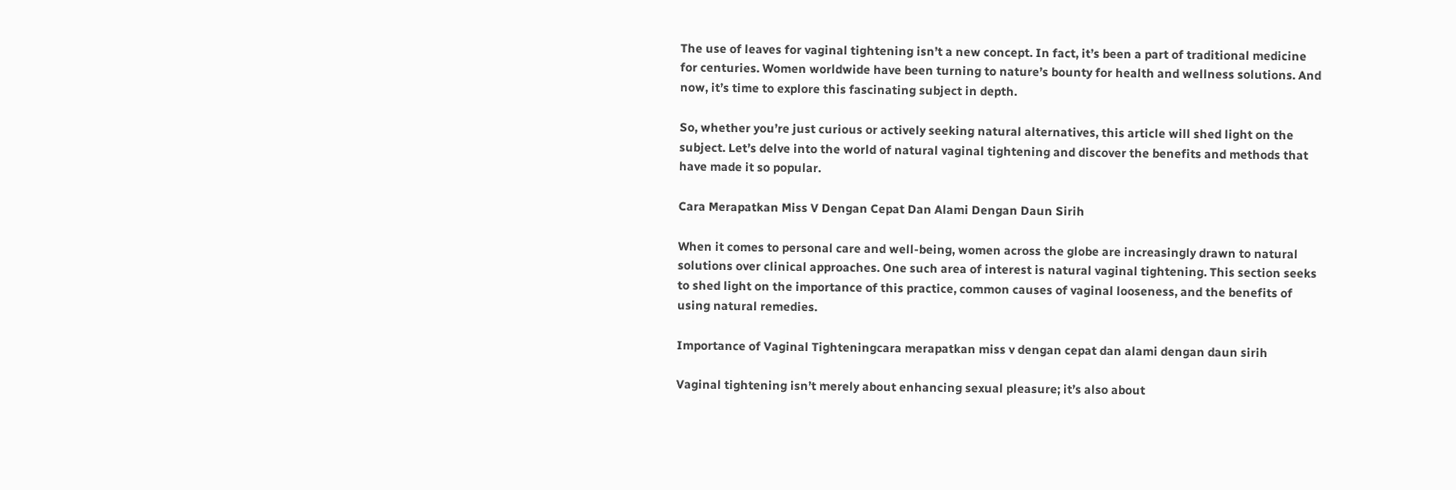The use of leaves for vaginal tightening isn’t a new concept. In fact, it’s been a part of traditional medicine for centuries. Women worldwide have been turning to nature’s bounty for health and wellness solutions. And now, it’s time to explore this fascinating subject in depth.

So, whether you’re just curious or actively seeking natural alternatives, this article will shed light on the subject. Let’s delve into the world of natural vaginal tightening and discover the benefits and methods that have made it so popular.

Cara Merapatkan Miss V Dengan Cepat Dan Alami Dengan Daun Sirih

When it comes to personal care and well-being, women across the globe are increasingly drawn to natural solutions over clinical approaches. One such area of interest is natural vaginal tightening. This section seeks to shed light on the importance of this practice, common causes of vaginal looseness, and the benefits of using natural remedies.

Importance of Vaginal Tighteningcara merapatkan miss v dengan cepat dan alami dengan daun sirih

Vaginal tightening isn’t merely about enhancing sexual pleasure; it’s also about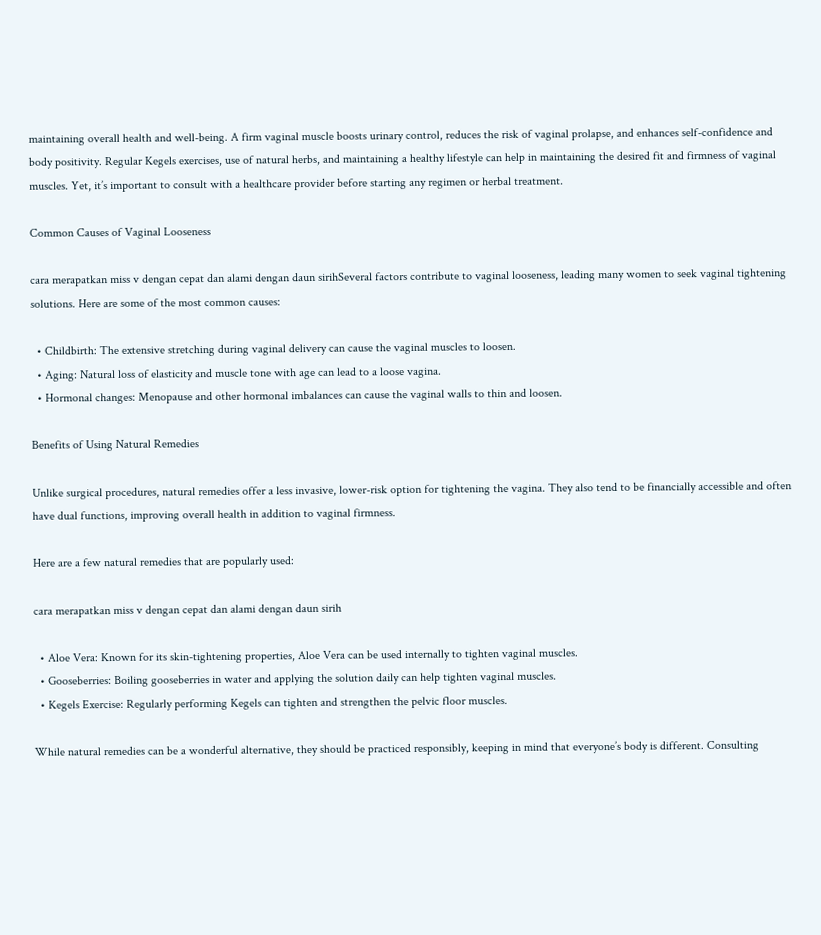maintaining overall health and well-being. A firm vaginal muscle boosts urinary control, reduces the risk of vaginal prolapse, and enhances self-confidence and body positivity. Regular Kegels exercises, use of natural herbs, and maintaining a healthy lifestyle can help in maintaining the desired fit and firmness of vaginal muscles. Yet, it’s important to consult with a healthcare provider before starting any regimen or herbal treatment.

Common Causes of Vaginal Looseness

cara merapatkan miss v dengan cepat dan alami dengan daun sirihSeveral factors contribute to vaginal looseness, leading many women to seek vaginal tightening solutions. Here are some of the most common causes:

  • Childbirth: The extensive stretching during vaginal delivery can cause the vaginal muscles to loosen.
  • Aging: Natural loss of elasticity and muscle tone with age can lead to a loose vagina.
  • Hormonal changes: Menopause and other hormonal imbalances can cause the vaginal walls to thin and loosen.

Benefits of Using Natural Remedies

Unlike surgical procedures, natural remedies offer a less invasive, lower-risk option for tightening the vagina. They also tend to be financially accessible and often have dual functions, improving overall health in addition to vaginal firmness.

Here are a few natural remedies that are popularly used:

cara merapatkan miss v dengan cepat dan alami dengan daun sirih

  • Aloe Vera: Known for its skin-tightening properties, Aloe Vera can be used internally to tighten vaginal muscles.
  • Gooseberries: Boiling gooseberries in water and applying the solution daily can help tighten vaginal muscles.
  • Kegels Exercise: Regularly performing Kegels can tighten and strengthen the pelvic floor muscles.

While natural remedies can be a wonderful alternative, they should be practiced responsibly, keeping in mind that everyone’s body is different. Consulting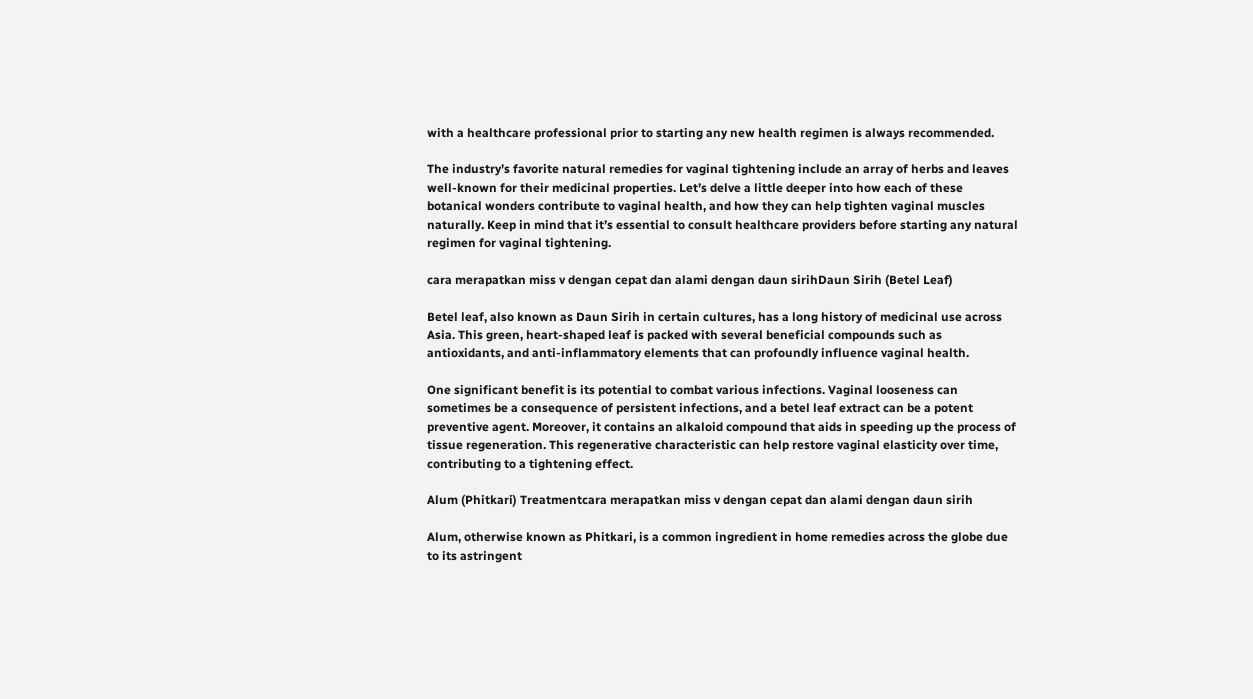with a healthcare professional prior to starting any new health regimen is always recommended.

The industry’s favorite natural remedies for vaginal tightening include an array of herbs and leaves well-known for their medicinal properties. Let’s delve a little deeper into how each of these botanical wonders contribute to vaginal health, and how they can help tighten vaginal muscles naturally. Keep in mind that it’s essential to consult healthcare providers before starting any natural regimen for vaginal tightening.

cara merapatkan miss v dengan cepat dan alami dengan daun sirihDaun Sirih (Betel Leaf)

Betel leaf, also known as Daun Sirih in certain cultures, has a long history of medicinal use across Asia. This green, heart-shaped leaf is packed with several beneficial compounds such as antioxidants, and anti-inflammatory elements that can profoundly influence vaginal health.

One significant benefit is its potential to combat various infections. Vaginal looseness can sometimes be a consequence of persistent infections, and a betel leaf extract can be a potent preventive agent. Moreover, it contains an alkaloid compound that aids in speeding up the process of tissue regeneration. This regenerative characteristic can help restore vaginal elasticity over time, contributing to a tightening effect.

Alum (Phitkari) Treatmentcara merapatkan miss v dengan cepat dan alami dengan daun sirih

Alum, otherwise known as Phitkari, is a common ingredient in home remedies across the globe due to its astringent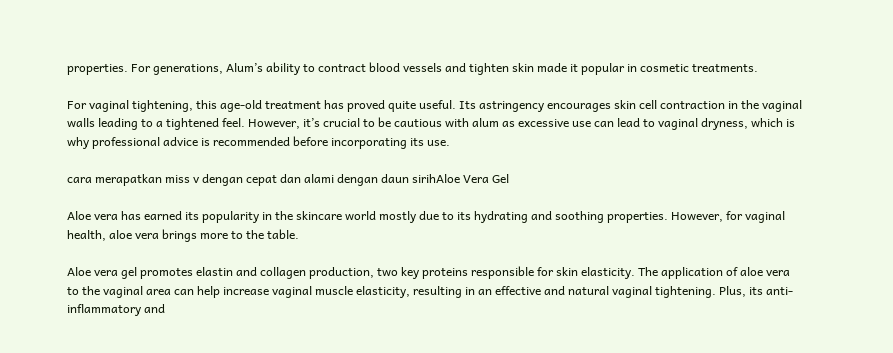properties. For generations, Alum’s ability to contract blood vessels and tighten skin made it popular in cosmetic treatments.

For vaginal tightening, this age-old treatment has proved quite useful. Its astringency encourages skin cell contraction in the vaginal walls leading to a tightened feel. However, it’s crucial to be cautious with alum as excessive use can lead to vaginal dryness, which is why professional advice is recommended before incorporating its use.

cara merapatkan miss v dengan cepat dan alami dengan daun sirihAloe Vera Gel

Aloe vera has earned its popularity in the skincare world mostly due to its hydrating and soothing properties. However, for vaginal health, aloe vera brings more to the table.

Aloe vera gel promotes elastin and collagen production, two key proteins responsible for skin elasticity. The application of aloe vera to the vaginal area can help increase vaginal muscle elasticity, resulting in an effective and natural vaginal tightening. Plus, its anti-inflammatory and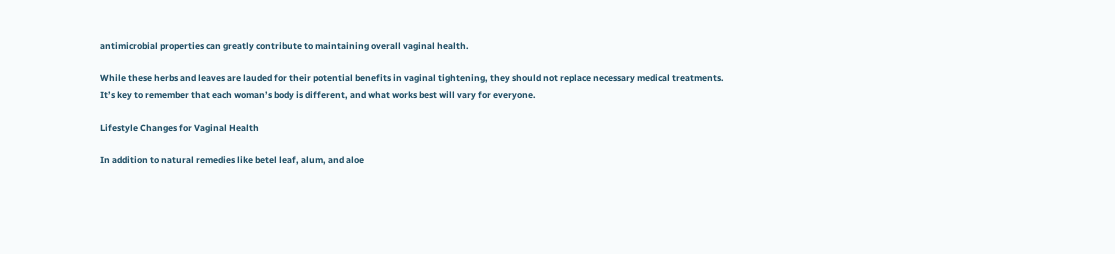antimicrobial properties can greatly contribute to maintaining overall vaginal health.

While these herbs and leaves are lauded for their potential benefits in vaginal tightening, they should not replace necessary medical treatments. It’s key to remember that each woman’s body is different, and what works best will vary for everyone.

Lifestyle Changes for Vaginal Health

In addition to natural remedies like betel leaf, alum, and aloe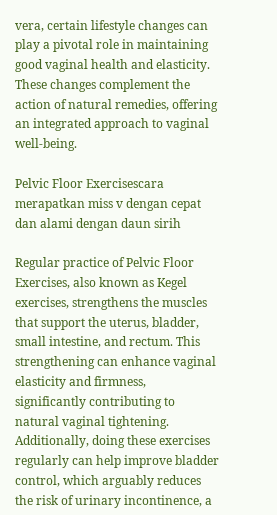vera, certain lifestyle changes can play a pivotal role in maintaining good vaginal health and elasticity. These changes complement the action of natural remedies, offering an integrated approach to vaginal well-being.

Pelvic Floor Exercisescara merapatkan miss v dengan cepat dan alami dengan daun sirih

Regular practice of Pelvic Floor Exercises, also known as Kegel exercises, strengthens the muscles that support the uterus, bladder, small intestine, and rectum. This strengthening can enhance vaginal elasticity and firmness, significantly contributing to natural vaginal tightening. Additionally, doing these exercises regularly can help improve bladder control, which arguably reduces the risk of urinary incontinence, a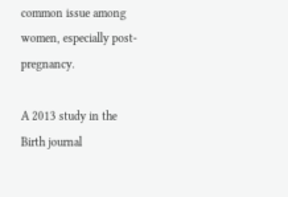common issue among women, especially post-pregnancy.

A 2013 study in the Birth journal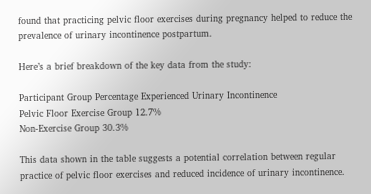found that practicing pelvic floor exercises during pregnancy helped to reduce the prevalence of urinary incontinence postpartum.

Here’s a brief breakdown of the key data from the study:

Participant Group Percentage Experienced Urinary Incontinence
Pelvic Floor Exercise Group 12.7%
Non-Exercise Group 30.3%

This data shown in the table suggests a potential correlation between regular practice of pelvic floor exercises and reduced incidence of urinary incontinence.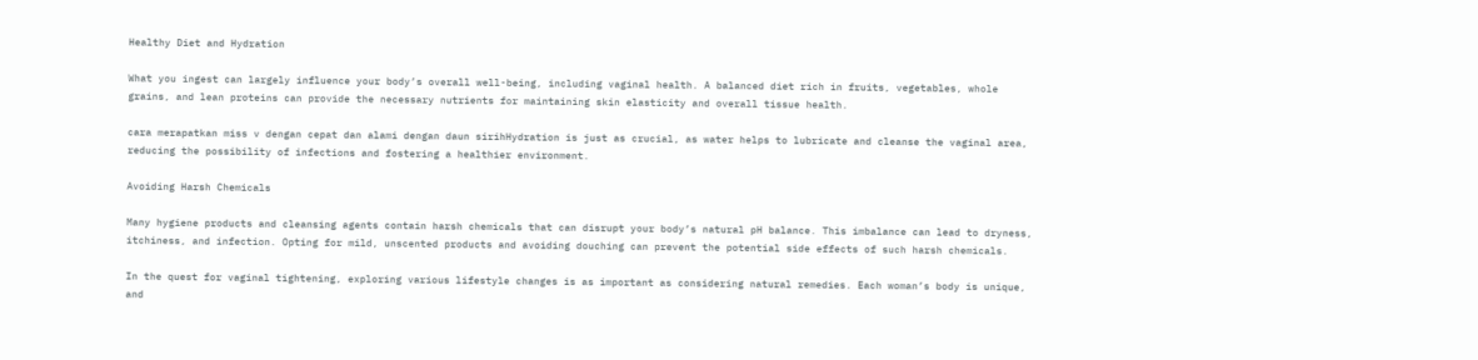Healthy Diet and Hydration

What you ingest can largely influence your body’s overall well-being, including vaginal health. A balanced diet rich in fruits, vegetables, whole grains, and lean proteins can provide the necessary nutrients for maintaining skin elasticity and overall tissue health.

cara merapatkan miss v dengan cepat dan alami dengan daun sirihHydration is just as crucial, as water helps to lubricate and cleanse the vaginal area, reducing the possibility of infections and fostering a healthier environment.

Avoiding Harsh Chemicals

Many hygiene products and cleansing agents contain harsh chemicals that can disrupt your body’s natural pH balance. This imbalance can lead to dryness, itchiness, and infection. Opting for mild, unscented products and avoiding douching can prevent the potential side effects of such harsh chemicals.

In the quest for vaginal tightening, exploring various lifestyle changes is as important as considering natural remedies. Each woman’s body is unique, and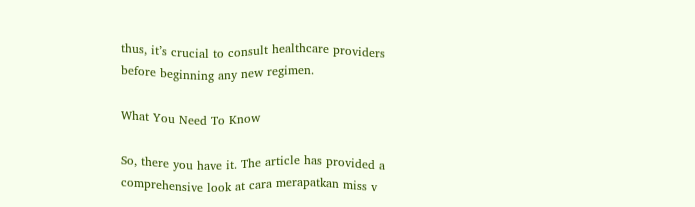thus, it’s crucial to consult healthcare providers before beginning any new regimen.

What You Need To Know

So, there you have it. The article has provided a comprehensive look at cara merapatkan miss v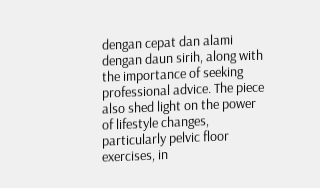dengan cepat dan alami dengan daun sirih, along with the importance of seeking professional advice. The piece also shed light on the power of lifestyle changes, particularly pelvic floor exercises, in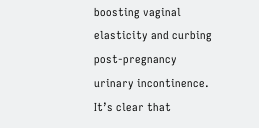boosting vaginal elasticity and curbing post-pregnancy urinary incontinence. It’s clear that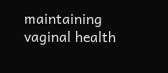maintaining vaginal health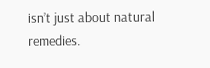isn’t just about natural remedies.